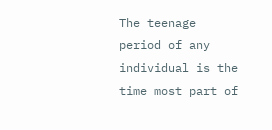The teenage period of any individual is the time most part of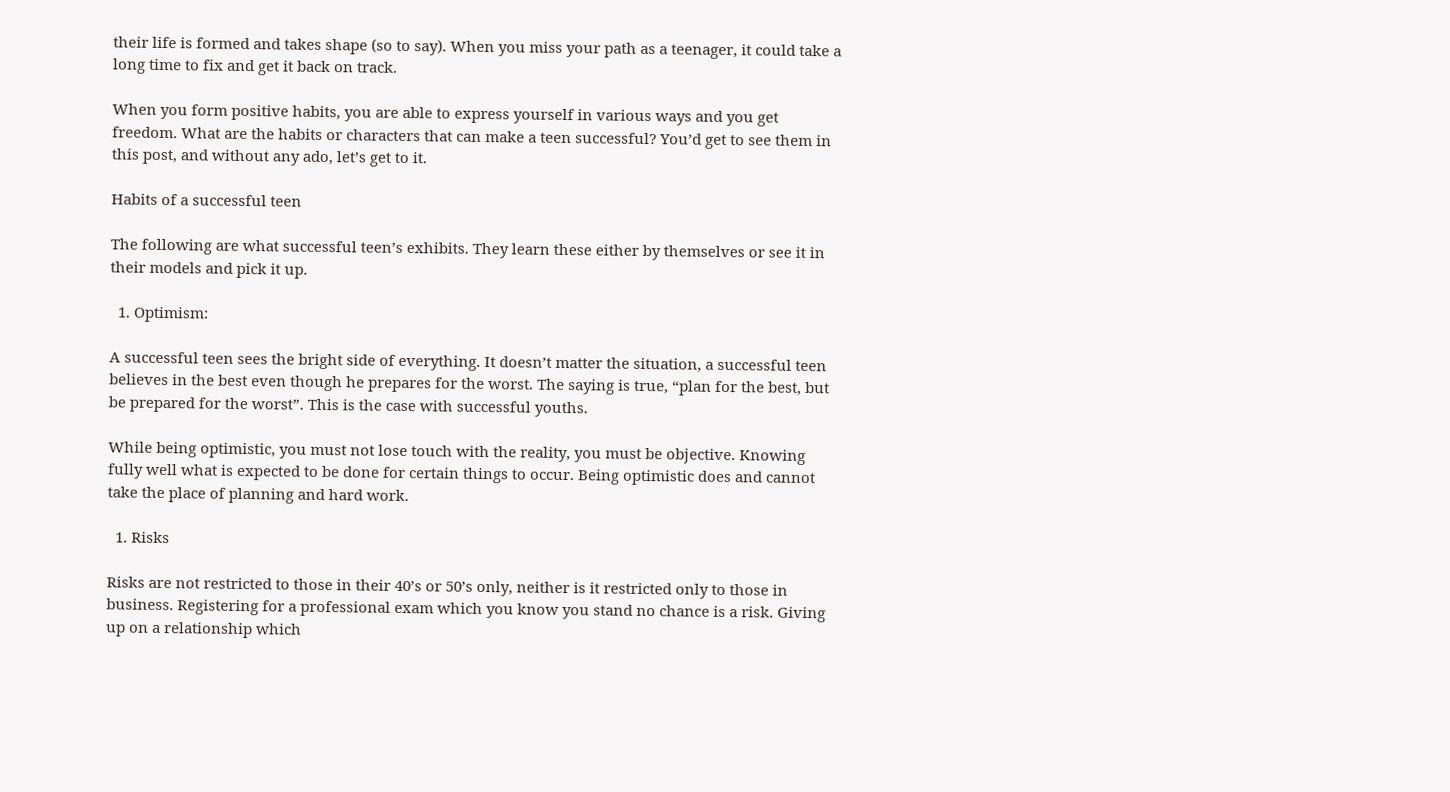their life is formed and takes shape (so to say). When you miss your path as a teenager, it could take a long time to fix and get it back on track.

When you form positive habits, you are able to express yourself in various ways and you get freedom. What are the habits or characters that can make a teen successful? You’d get to see them in this post, and without any ado, let’s get to it.

Habits of a successful teen

The following are what successful teen’s exhibits. They learn these either by themselves or see it in their models and pick it up.

  1. Optimism:

A successful teen sees the bright side of everything. It doesn’t matter the situation, a successful teen believes in the best even though he prepares for the worst. The saying is true, “plan for the best, but be prepared for the worst”. This is the case with successful youths.

While being optimistic, you must not lose touch with the reality, you must be objective. Knowing fully well what is expected to be done for certain things to occur. Being optimistic does and cannot take the place of planning and hard work.

  1. Risks

Risks are not restricted to those in their 40’s or 50’s only, neither is it restricted only to those in business. Registering for a professional exam which you know you stand no chance is a risk. Giving up on a relationship which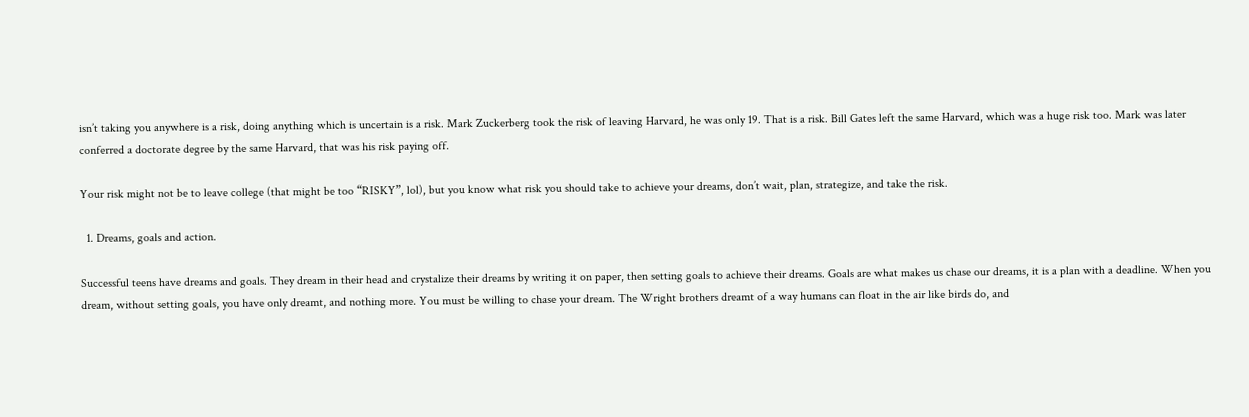isn’t taking you anywhere is a risk, doing anything which is uncertain is a risk. Mark Zuckerberg took the risk of leaving Harvard, he was only 19. That is a risk. Bill Gates left the same Harvard, which was a huge risk too. Mark was later conferred a doctorate degree by the same Harvard, that was his risk paying off.

Your risk might not be to leave college (that might be too “RISKY”, lol), but you know what risk you should take to achieve your dreams, don’t wait, plan, strategize, and take the risk.

  1. Dreams, goals and action.

Successful teens have dreams and goals. They dream in their head and crystalize their dreams by writing it on paper, then setting goals to achieve their dreams. Goals are what makes us chase our dreams, it is a plan with a deadline. When you dream, without setting goals, you have only dreamt, and nothing more. You must be willing to chase your dream. The Wright brothers dreamt of a way humans can float in the air like birds do, and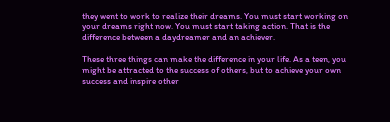they went to work to realize their dreams. You must start working on your dreams right now. You must start taking action. That is the difference between a daydreamer and an achiever.

These three things can make the difference in your life. As a teen, you might be attracted to the success of others, but to achieve your own success and inspire other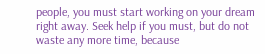people, you must start working on your dream right away. Seek help if you must, but do not waste any more time, because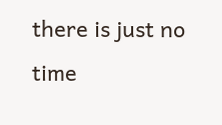there is just no time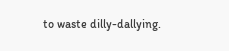to waste dilly-dallying.